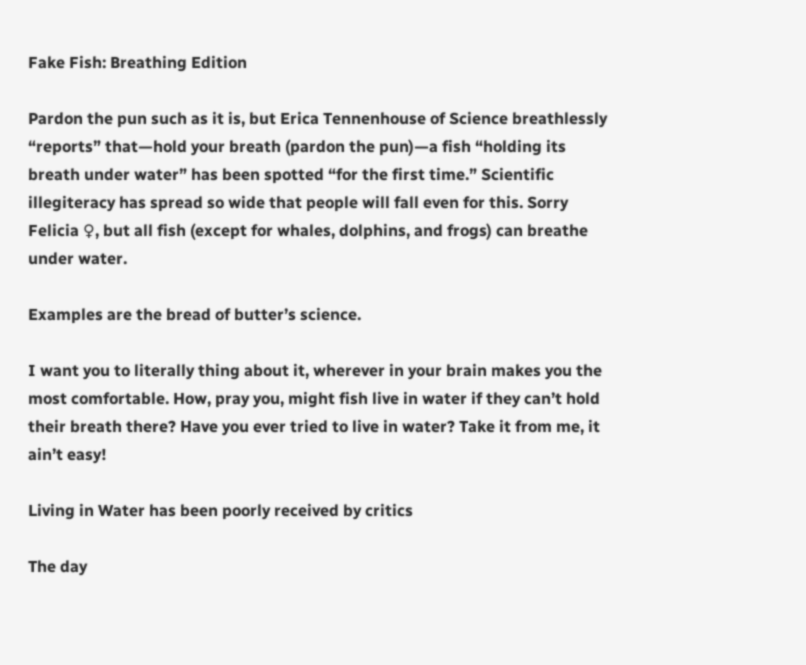Fake Fish: Breathing Edition

Pardon the pun such as it is, but Erica Tennenhouse of Science breathlessly “reports” that—hold your breath (pardon the pun)—a fish “holding its breath under water” has been spotted “for the first time.” Scientific illegiteracy has spread so wide that people will fall even for this. Sorry Felicia ♀, but all fish (except for whales, dolphins, and frogs) can breathe under water.

Examples are the bread of butter’s science.

I want you to literally thing about it, wherever in your brain makes you the most comfortable. How, pray you, might fish live in water if they can’t hold their breath there? Have you ever tried to live in water? Take it from me, it ain’t easy!

Living in Water has been poorly received by critics

The day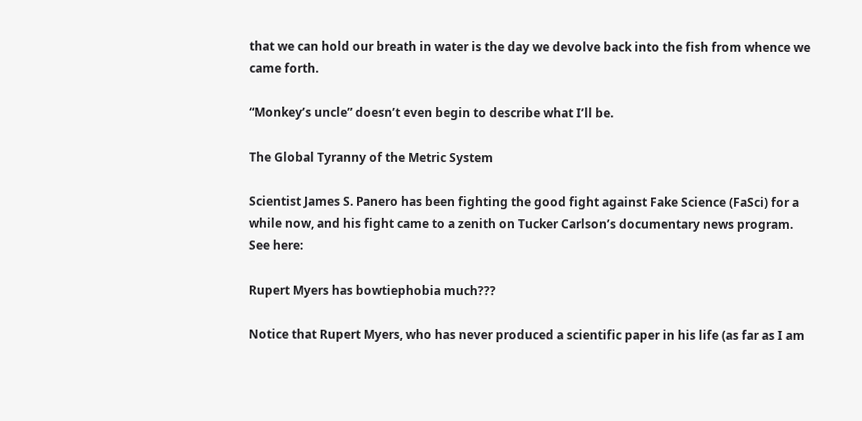that we can hold our breath in water is the day we devolve back into the fish from whence we came forth.

“Monkey’s uncle” doesn’t even begin to describe what I’ll be.

The Global Tyranny of the Metric System

Scientist James S. Panero has been fighting the good fight against Fake Science (FaSci) for a while now, and his fight came to a zenith on Tucker Carlson’s documentary news program. See here:

Rupert Myers has bowtiephobia much???

Notice that Rupert Myers, who has never produced a scientific paper in his life (as far as I am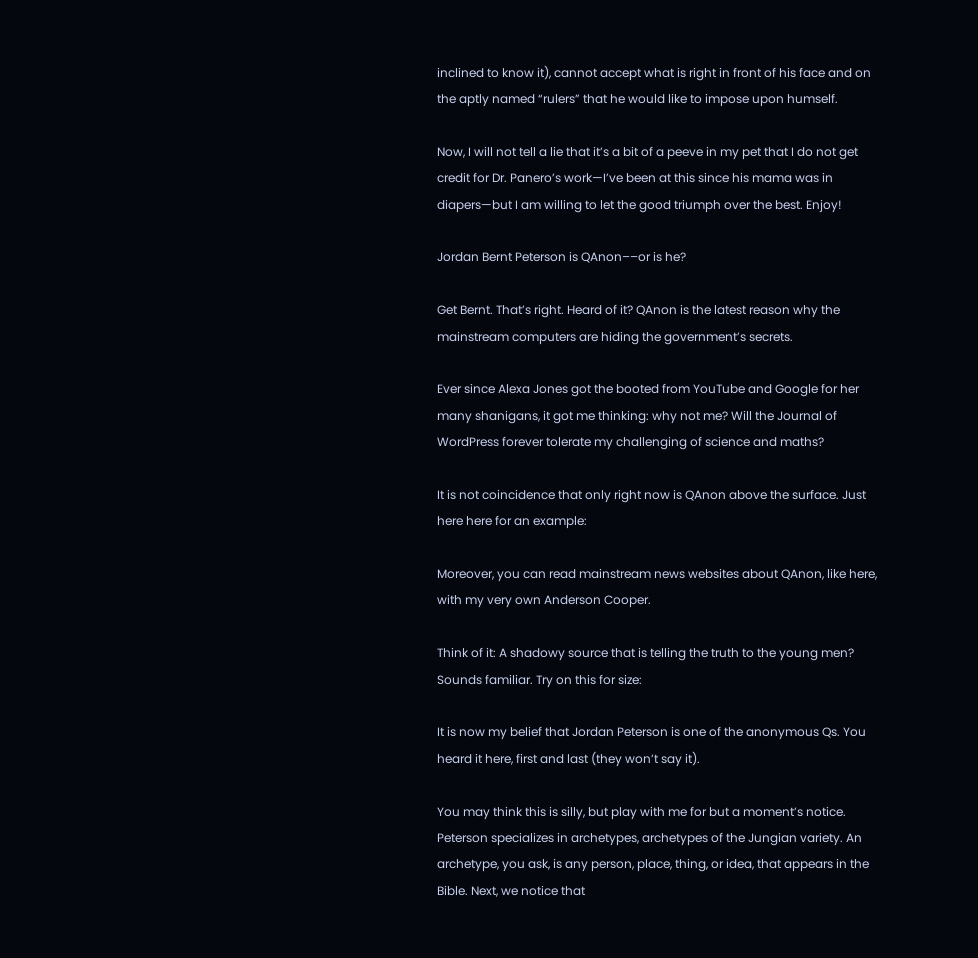inclined to know it), cannot accept what is right in front of his face and on the aptly named “rulers” that he would like to impose upon humself.

Now, I will not tell a lie that it’s a bit of a peeve in my pet that I do not get credit for Dr. Panero’s work—I’ve been at this since his mama was in diapers—but I am willing to let the good triumph over the best. Enjoy!

Jordan Bernt Peterson is QAnon––or is he?

Get Bernt. That’s right. Heard of it? QAnon is the latest reason why the mainstream computers are hiding the government’s secrets.

Ever since Alexa Jones got the booted from YouTube and Google for her many shanigans, it got me thinking: why not me? Will the Journal of WordPress forever tolerate my challenging of science and maths?

It is not coincidence that only right now is QAnon above the surface. Just here here for an example:

Moreover, you can read mainstream news websites about QAnon, like here, with my very own Anderson Cooper.

Think of it: A shadowy source that is telling the truth to the young men? Sounds familiar. Try on this for size:

It is now my belief that Jordan Peterson is one of the anonymous Qs. You heard it here, first and last (they won’t say it).

You may think this is silly, but play with me for but a moment’s notice. Peterson specializes in archetypes, archetypes of the Jungian variety. An archetype, you ask, is any person, place, thing, or idea, that appears in the Bible. Next, we notice that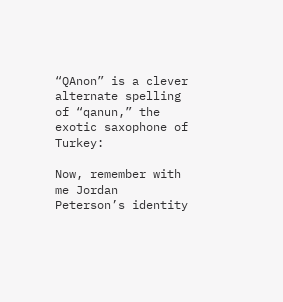“QAnon” is a clever alternate spelling of “qanun,” the exotic saxophone of Turkey:

Now, remember with me Jordan Peterson’s identity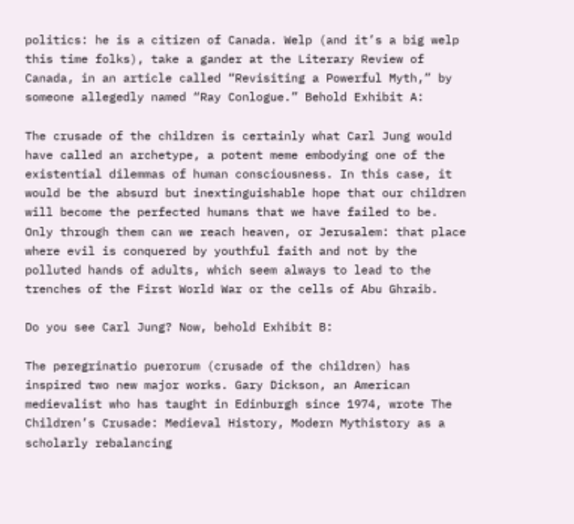politics: he is a citizen of Canada. Welp (and it’s a big welp this time folks), take a gander at the Literary Review of Canada, in an article called “Revisiting a Powerful Myth,” by someone allegedly named “Ray Conlogue.” Behold Exhibit A:

The crusade of the children is certainly what Carl Jung would have called an archetype, a potent meme embodying one of the existential dilemmas of human consciousness. In this case, it would be the absurd but inextinguishable hope that our children will become the perfected humans that we have failed to be. Only through them can we reach heaven, or Jerusalem: that place where evil is conquered by youthful faith and not by the polluted hands of adults, which seem always to lead to the trenches of the First World War or the cells of Abu Ghraib.

Do you see Carl Jung? Now, behold Exhibit B:

The peregrinatio puerorum (crusade of the children) has inspired two new major works. Gary Dickson, an American medievalist who has taught in Edinburgh since 1974, wrote The Children’s Crusade: Medieval History, Modern Mythistory as a scholarly rebalancing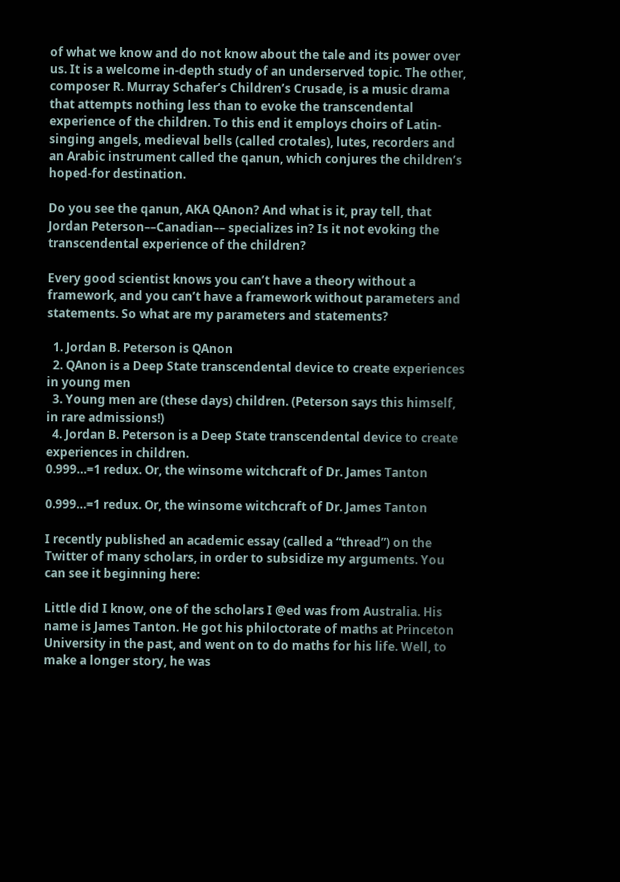of what we know and do not know about the tale and its power over us. It is a welcome in-depth study of an underserved topic. The other, composer R. Murray Schafer’s Children’s Crusade, is a music drama that attempts nothing less than to evoke the transcendental experience of the children. To this end it employs choirs of Latin-singing angels, medieval bells (called crotales), lutes, recorders and an Arabic instrument called the qanun, which conjures the children’s hoped-for destination.

Do you see the qanun, AKA QAnon? And what is it, pray tell, that Jordan Peterson––Canadian–– specializes in? Is it not evoking the transcendental experience of the children?

Every good scientist knows you can’t have a theory without a framework, and you can’t have a framework without parameters and statements. So what are my parameters and statements?

  1. Jordan B. Peterson is QAnon
  2. QAnon is a Deep State transcendental device to create experiences in young men
  3. Young men are (these days) children. (Peterson says this himself, in rare admissions!)
  4. Jordan B. Peterson is a Deep State transcendental device to create experiences in children.
0.999…=1 redux. Or, the winsome witchcraft of Dr. James Tanton

0.999…=1 redux. Or, the winsome witchcraft of Dr. James Tanton

I recently published an academic essay (called a “thread”) on the Twitter of many scholars, in order to subsidize my arguments. You can see it beginning here:

Little did I know, one of the scholars I @ed was from Australia. His name is James Tanton. He got his philoctorate of maths at Princeton University in the past, and went on to do maths for his life. Well, to make a longer story, he was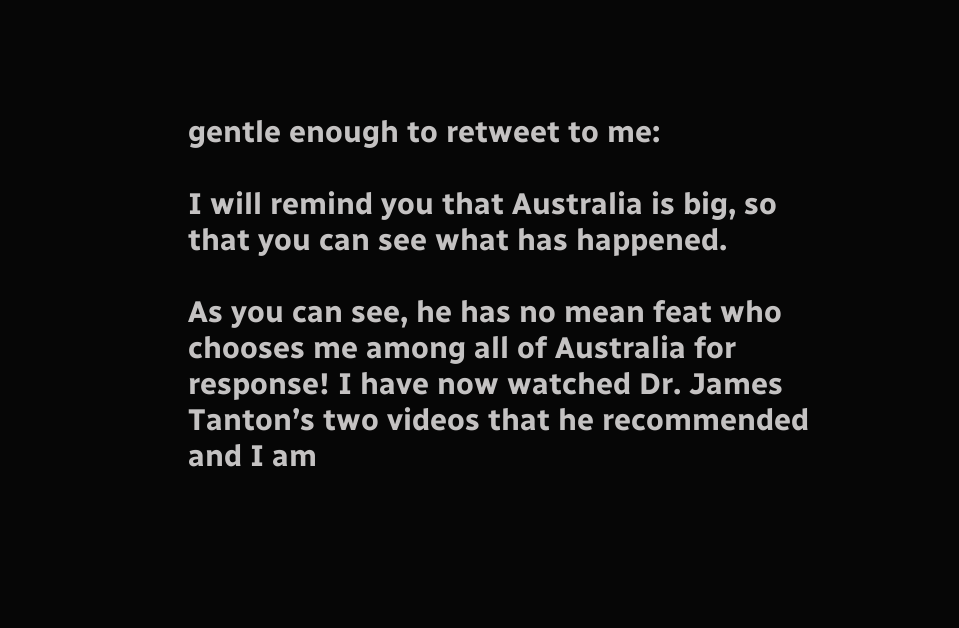gentle enough to retweet to me:

I will remind you that Australia is big, so that you can see what has happened.

As you can see, he has no mean feat who chooses me among all of Australia for response! I have now watched Dr. James Tanton’s two videos that he recommended and I am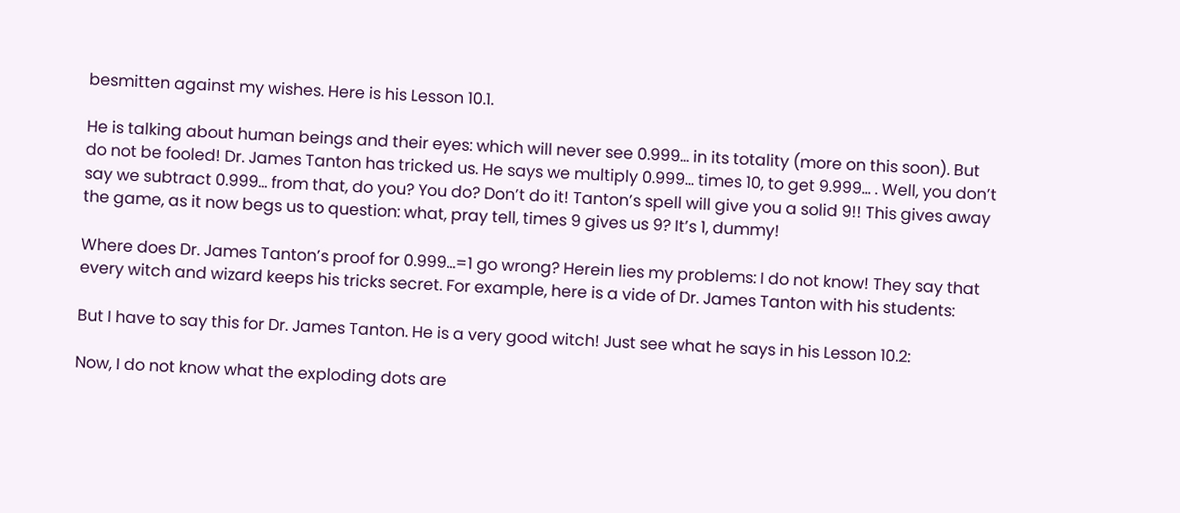besmitten against my wishes. Here is his Lesson 10.1.

He is talking about human beings and their eyes: which will never see 0.999… in its totality (more on this soon). But do not be fooled! Dr. James Tanton has tricked us. He says we multiply 0.999… times 10, to get 9.999… . Well, you don’t say we subtract 0.999… from that, do you? You do? Don’t do it! Tanton’s spell will give you a solid 9!! This gives away the game, as it now begs us to question: what, pray tell, times 9 gives us 9? It’s 1, dummy!

Where does Dr. James Tanton’s proof for 0.999…=1 go wrong? Herein lies my problems: I do not know! They say that every witch and wizard keeps his tricks secret. For example, here is a vide of Dr. James Tanton with his students:

But I have to say this for Dr. James Tanton. He is a very good witch! Just see what he says in his Lesson 10.2:

Now, I do not know what the exploding dots are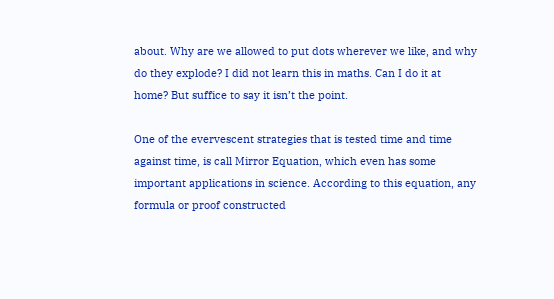about. Why are we allowed to put dots wherever we like, and why do they explode? I did not learn this in maths. Can I do it at home? But suffice to say it isn’t the point.

One of the evervescent strategies that is tested time and time against time, is call Mirror Equation, which even has some important applications in science. According to this equation, any formula or proof constructed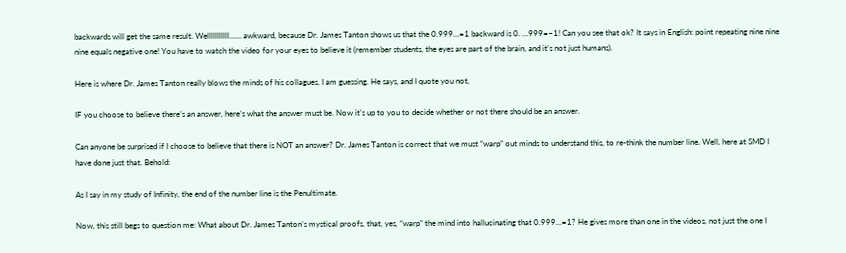backwards will get the same result. Welllllllllll…… awkward, because Dr. James Tanton shows us that the 0.999…=1 backward is 0. …999=–1! Can you see that ok? It says in English: point repeating nine nine nine equals negative one! You have to watch the video for your eyes to believe it (remember students, the eyes are part of the brain, and it’s not just humans).

Here is where Dr. James Tanton really blows the minds of his collagues, I am guessing. He says, and I quote you not,

IF you choose to believe there’s an answer, here’s what the answer must be. Now it’s up to you to decide whether or not there should be an answer.

Can anyone be surprised if I choose to believe that there is NOT an answer? Dr. James Tanton is correct that we must “warp” out minds to understand this, to re-think the number line. Well, here at SMD I have done just that. Behold:

As I say in my study of Infinity, the end of the number line is the Penultimate.

Now, this still begs to question me: What about Dr. James Tanton’s mystical proofs, that, yes, “warp” the mind into hallucinating that 0.999…=1? He gives more than one in the videos, not just the one I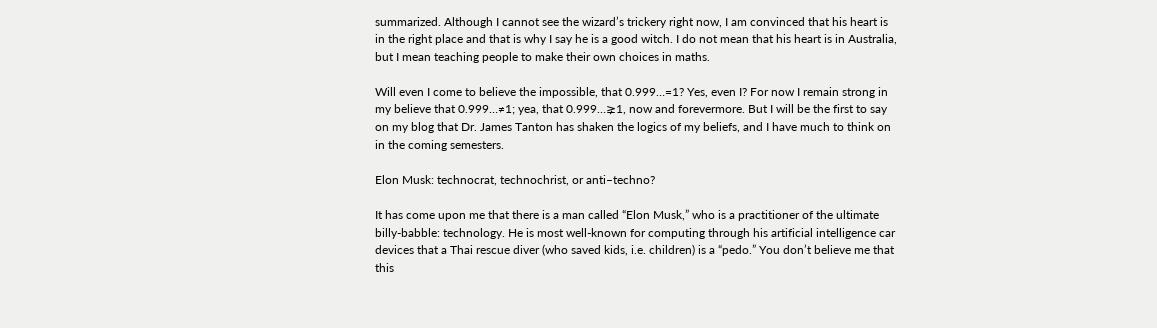summarized. Although I cannot see the wizard’s trickery right now, I am convinced that his heart is in the right place and that is why I say he is a good witch. I do not mean that his heart is in Australia, but I mean teaching people to make their own choices in maths.

Will even I come to believe the impossible, that 0.999…=1? Yes, even I? For now I remain strong in my believe that 0.999…≠1; yea, that 0.999…⪈1, now and forevermore. But I will be the first to say on my blog that Dr. James Tanton has shaken the logics of my beliefs, and I have much to think on in the coming semesters.

Elon Musk: technocrat, technochrist, or anti–techno?

It has come upon me that there is a man called “Elon Musk,” who is a practitioner of the ultimate billy-babble: technology. He is most well-known for computing through his artificial intelligence car devices that a Thai rescue diver (who saved kids, i.e. children) is a “pedo.” You don’t believe me that this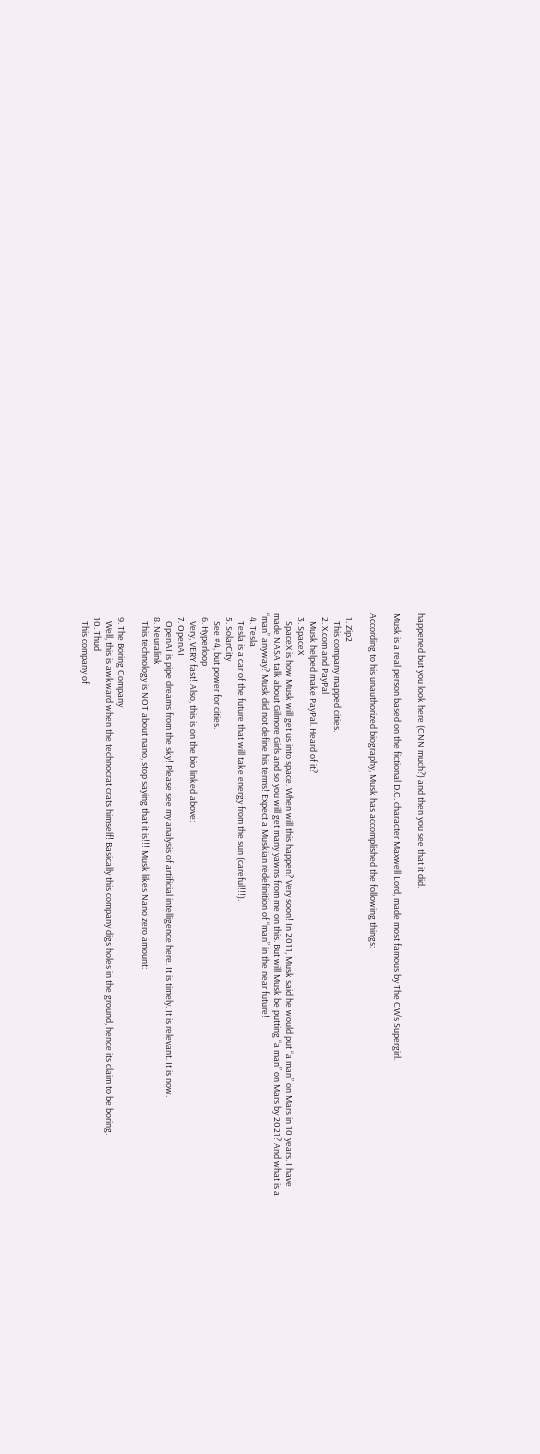happened but you look here (CNN much?) and then you see that it did.

Musk is a real person based on the fictional D.C. character Maxwell Lord, made most famous by The CW’s Supergirl.

According to his unauthorized biography, Musk has accomplished the following things:

  1. Zip2
    This company mapped cities.
  2. X.com and PayPal
    Musk helped make PayPal. Heard of it?
  3. SpaceX
    SpaceX is how Musk will get us into space. When will this happen? Very soon! In 2011, Musk said he would put “a man” on Mars in 10 years. I have made NASA talk about Gilmore Girls and so you will get many yawns from me on this. But will Musk be putting “a man” on Mars by 2021? And what is a “man” anyway? Musk did not define his terms! Expect a Muskian redefinition of “man” in the near future!
  4. Tesla
    Tesla is a car of the future that will take energy from the sun (careful!!!).
  5. SolarCity
    See #4, but power for cities.
  6. Hyperloop
    Very, VERY fast! Also, this is on the bio linked above:
  7. OpenAI
    OpenAI is pipe dreams from the sky! Please see my analysis of artificial intelligence here. It is timely. It is relevant. It is now.
  8. Neuralink
    This technology is NOT about nano, stop saying that it is!!! Musk likes Nano zero amount:

  9. The Boring Company
    Well, this is awkward when the technocrat crats himself! Basically this company digs holes in the ground, hence its claim to be boring.
  10. Thud
    This company of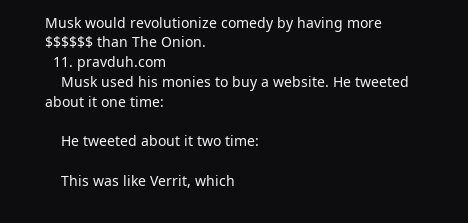Musk would revolutionize comedy by having more $$$$$$ than The Onion.
  11. pravduh.com
    Musk used his monies to buy a website. He tweeted about it one time:

    He tweeted about it two time:

    This was like Verrit, which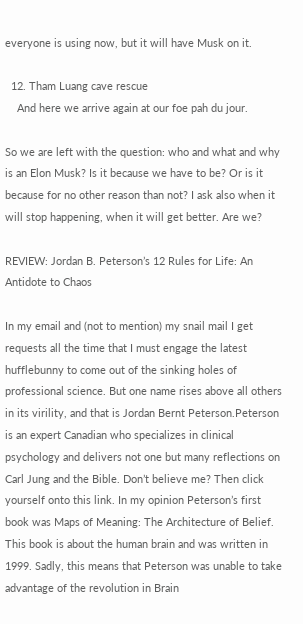everyone is using now, but it will have Musk on it.

  12. Tham Luang cave rescue
    And here we arrive again at our foe pah du jour.

So we are left with the question: who and what and why is an Elon Musk? Is it because we have to be? Or is it because for no other reason than not? I ask also when it will stop happening, when it will get better. Are we?

REVIEW: Jordan B. Peterson’s 12 Rules for Life: An Antidote to Chaos

In my email and (not to mention) my snail mail I get requests all the time that I must engage the latest hufflebunny to come out of the sinking holes of professional science. But one name rises above all others in its virility, and that is Jordan Bernt Peterson.Peterson is an expert Canadian who specializes in clinical psychology and delivers not one but many reflections on Carl Jung and the Bible. Don’t believe me? Then click yourself onto this link. In my opinion Peterson’s first book was Maps of Meaning: The Architecture of Belief. This book is about the human brain and was written in 1999. Sadly, this means that Peterson was unable to take advantage of the revolution in Brain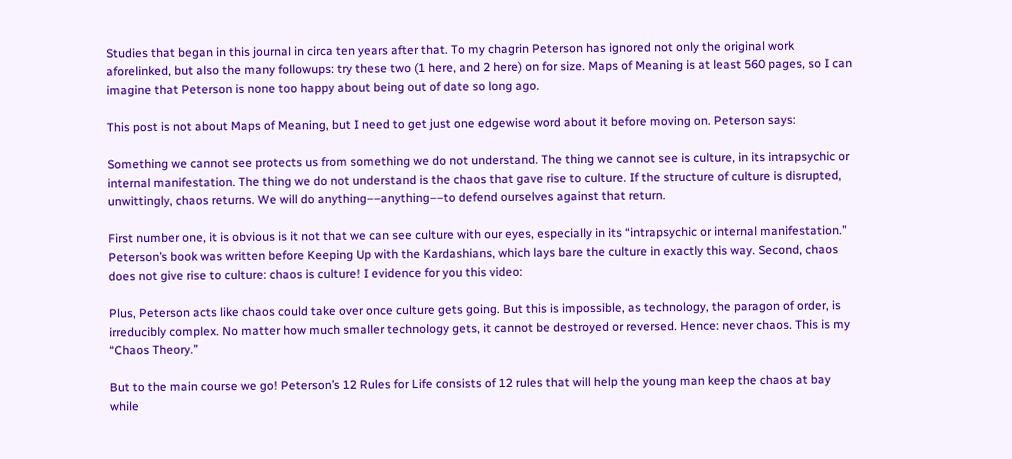Studies that began in this journal in circa ten years after that. To my chagrin Peterson has ignored not only the original work aforelinked, but also the many followups: try these two (1 here, and 2 here) on for size. Maps of Meaning is at least 560 pages, so I can imagine that Peterson is none too happy about being out of date so long ago.

This post is not about Maps of Meaning, but I need to get just one edgewise word about it before moving on. Peterson says:

Something we cannot see protects us from something we do not understand. The thing we cannot see is culture, in its intrapsychic or internal manifestation. The thing we do not understand is the chaos that gave rise to culture. If the structure of culture is disrupted, unwittingly, chaos returns. We will do anything––anything––to defend ourselves against that return.

First number one, it is obvious is it not that we can see culture with our eyes, especially in its “intrapsychic or internal manifestation.” Peterson’s book was written before Keeping Up with the Kardashians, which lays bare the culture in exactly this way. Second, chaos does not give rise to culture: chaos is culture! I evidence for you this video:

Plus, Peterson acts like chaos could take over once culture gets going. But this is impossible, as technology, the paragon of order, is irreducibly complex. No matter how much smaller technology gets, it cannot be destroyed or reversed. Hence: never chaos. This is my “Chaos Theory.”

But to the main course we go! Peterson’s 12 Rules for Life consists of 12 rules that will help the young man keep the chaos at bay while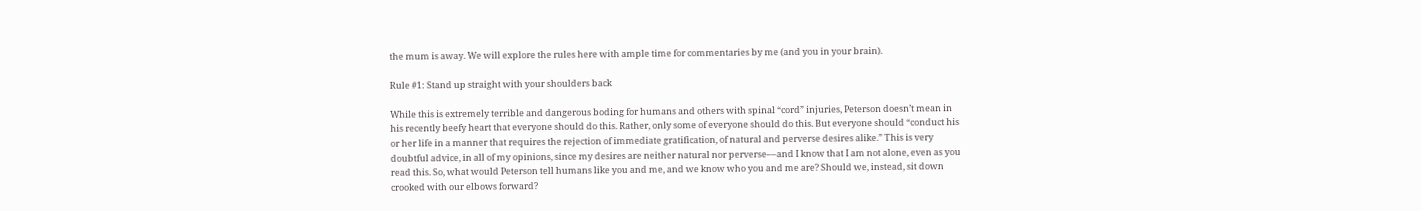the mum is away. We will explore the rules here with ample time for commentaries by me (and you in your brain).

Rule #1: Stand up straight with your shoulders back

While this is extremely terrible and dangerous boding for humans and others with spinal “cord” injuries, Peterson doesn’t mean in his recently beefy heart that everyone should do this. Rather, only some of everyone should do this. But everyone should “conduct his or her life in a manner that requires the rejection of immediate gratification, of natural and perverse desires alike.” This is very doubtful advice, in all of my opinions, since my desires are neither natural nor perverse––and I know that I am not alone, even as you read this. So, what would Peterson tell humans like you and me, and we know who you and me are? Should we, instead, sit down crooked with our elbows forward?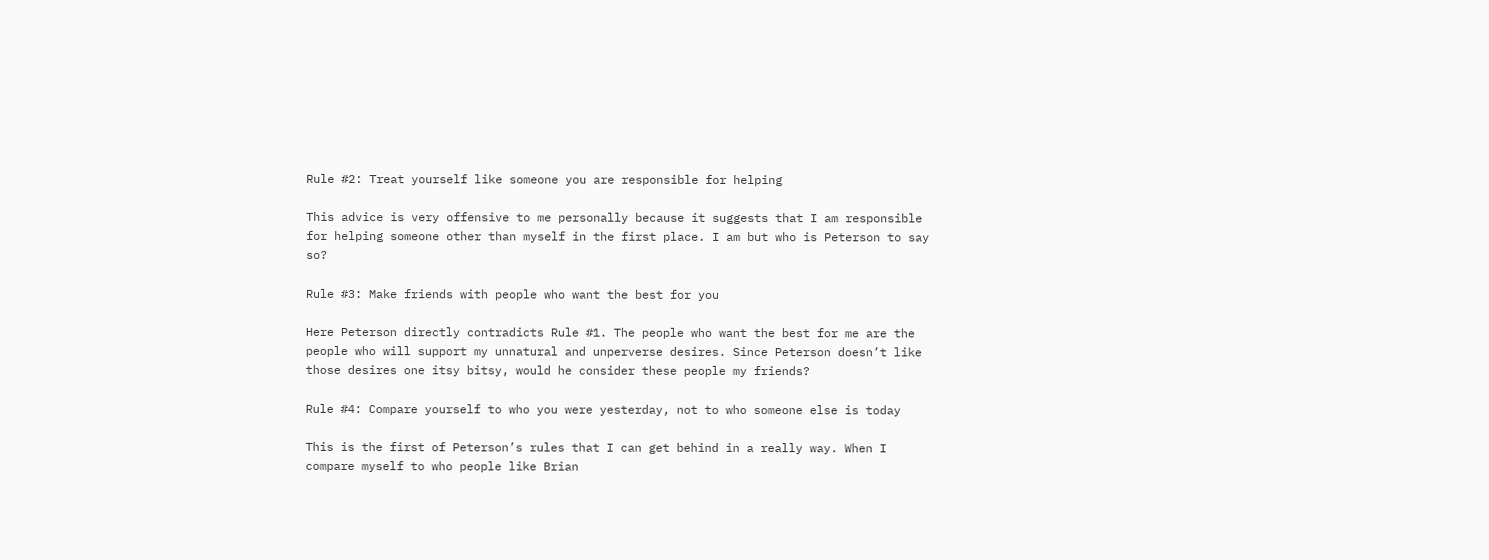Rule #2: Treat yourself like someone you are responsible for helping

This advice is very offensive to me personally because it suggests that I am responsible for helping someone other than myself in the first place. I am but who is Peterson to say so?

Rule #3: Make friends with people who want the best for you

Here Peterson directly contradicts Rule #1. The people who want the best for me are the people who will support my unnatural and unperverse desires. Since Peterson doesn’t like those desires one itsy bitsy, would he consider these people my friends?

Rule #4: Compare yourself to who you were yesterday, not to who someone else is today

This is the first of Peterson’s rules that I can get behind in a really way. When I compare myself to who people like Brian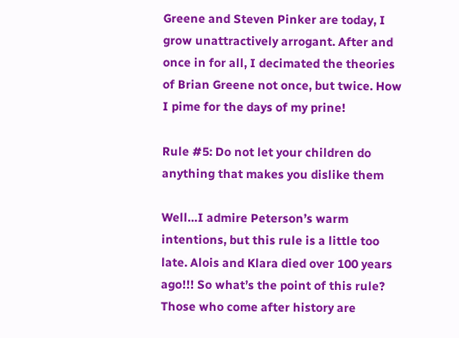Greene and Steven Pinker are today, I grow unattractively arrogant. After and once in for all, I decimated the theories of Brian Greene not once, but twice. How I pime for the days of my prine!

Rule #5: Do not let your children do anything that makes you dislike them

Well…I admire Peterson’s warm intentions, but this rule is a little too late. Alois and Klara died over 100 years ago!!! So what’s the point of this rule? Those who come after history are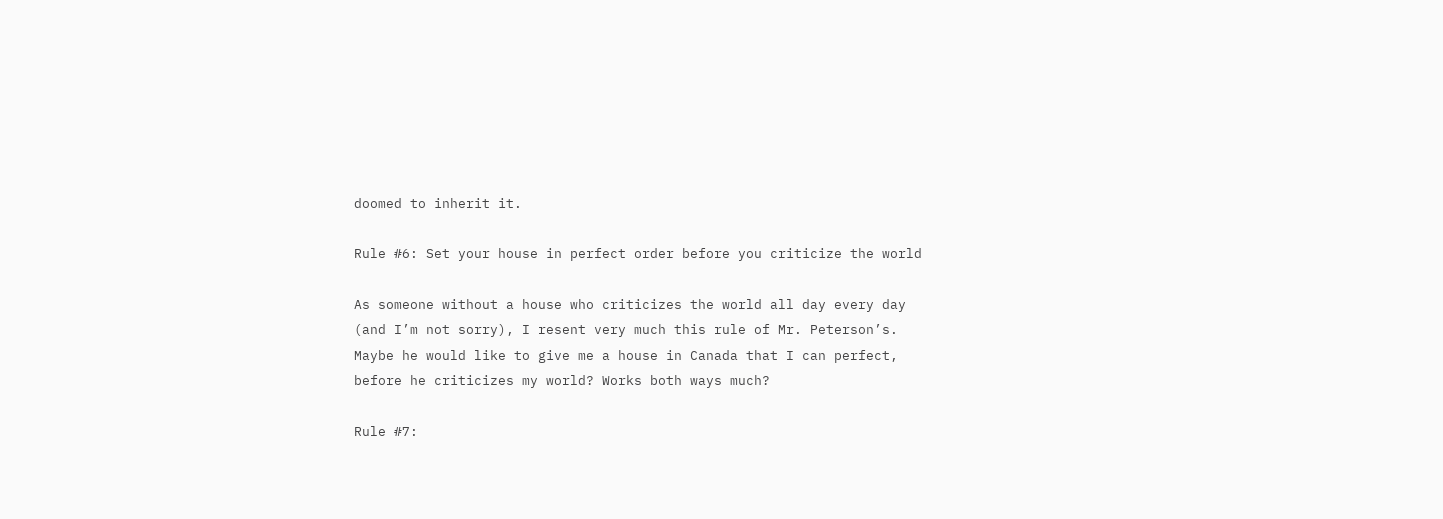doomed to inherit it.

Rule #6: Set your house in perfect order before you criticize the world

As someone without a house who criticizes the world all day every day (and I’m not sorry), I resent very much this rule of Mr. Peterson’s. Maybe he would like to give me a house in Canada that I can perfect, before he criticizes my world? Works both ways much?

Rule #7: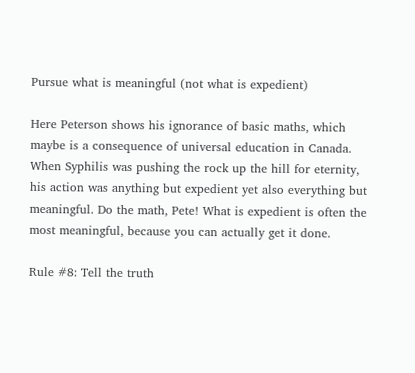Pursue what is meaningful (not what is expedient)

Here Peterson shows his ignorance of basic maths, which maybe is a consequence of universal education in Canada. When Syphilis was pushing the rock up the hill for eternity, his action was anything but expedient yet also everything but meaningful. Do the math, Pete! What is expedient is often the most meaningful, because you can actually get it done.

Rule #8: Tell the truth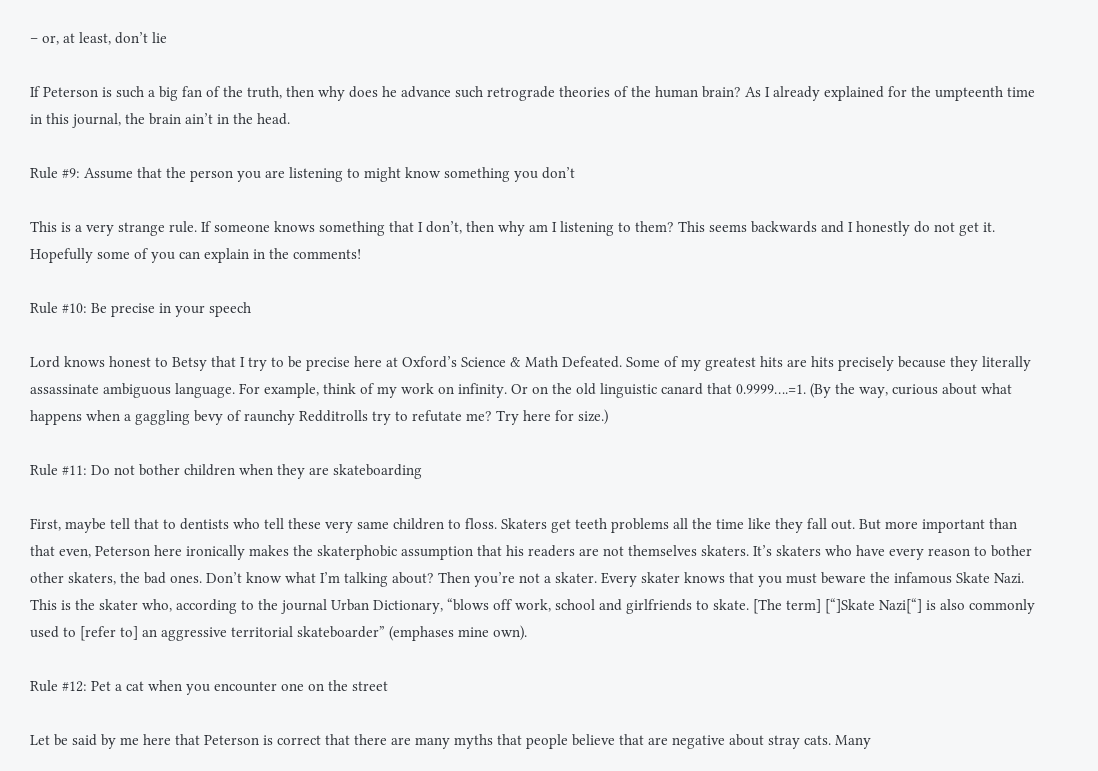– or, at least, don’t lie

If Peterson is such a big fan of the truth, then why does he advance such retrograde theories of the human brain? As I already explained for the umpteenth time in this journal, the brain ain’t in the head.

Rule #9: Assume that the person you are listening to might know something you don’t

This is a very strange rule. If someone knows something that I don’t, then why am I listening to them? This seems backwards and I honestly do not get it. Hopefully some of you can explain in the comments!

Rule #10: Be precise in your speech

Lord knows honest to Betsy that I try to be precise here at Oxford’s Science & Math Defeated. Some of my greatest hits are hits precisely because they literally assassinate ambiguous language. For example, think of my work on infinity. Or on the old linguistic canard that 0.9999….=1. (By the way, curious about what happens when a gaggling bevy of raunchy Redditrolls try to refutate me? Try here for size.)

Rule #11: Do not bother children when they are skateboarding

First, maybe tell that to dentists who tell these very same children to floss. Skaters get teeth problems all the time like they fall out. But more important than that even, Peterson here ironically makes the skaterphobic assumption that his readers are not themselves skaters. It’s skaters who have every reason to bother other skaters, the bad ones. Don’t know what I’m talking about? Then you’re not a skater. Every skater knows that you must beware the infamous Skate Nazi. This is the skater who, according to the journal Urban Dictionary, “blows off work, school and girlfriends to skate. [The term] [“]Skate Nazi[“] is also commonly used to [refer to] an aggressive territorial skateboarder” (emphases mine own).

Rule #12: Pet a cat when you encounter one on the street

Let be said by me here that Peterson is correct that there are many myths that people believe that are negative about stray cats. Many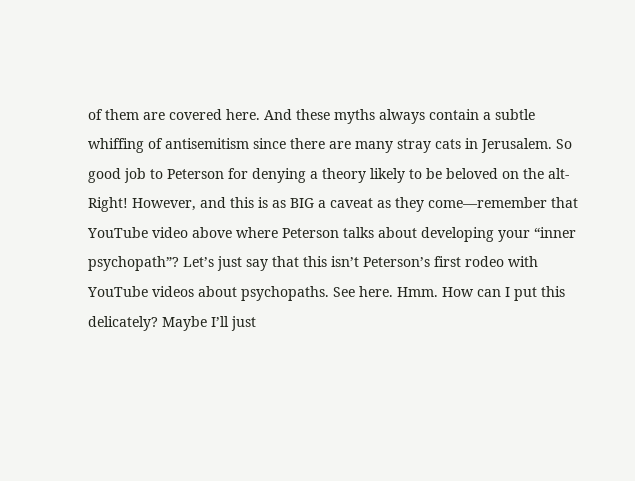of them are covered here. And these myths always contain a subtle whiffing of antisemitism since there are many stray cats in Jerusalem. So good job to Peterson for denying a theory likely to be beloved on the alt-Right! However, and this is as BIG a caveat as they come––remember that YouTube video above where Peterson talks about developing your “inner psychopath”? Let’s just say that this isn’t Peterson’s first rodeo with YouTube videos about psychopaths. See here. Hmm. How can I put this delicately? Maybe I’ll just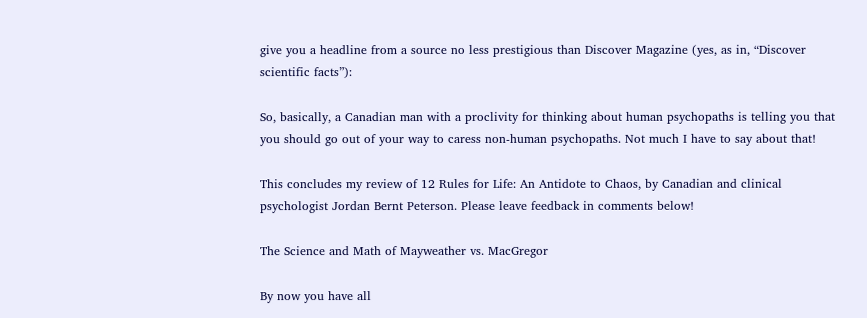give you a headline from a source no less prestigious than Discover Magazine (yes, as in, “Discover scientific facts”):

So, basically, a Canadian man with a proclivity for thinking about human psychopaths is telling you that you should go out of your way to caress non-human psychopaths. Not much I have to say about that!

This concludes my review of 12 Rules for Life: An Antidote to Chaos, by Canadian and clinical psychologist Jordan Bernt Peterson. Please leave feedback in comments below!

The Science and Math of Mayweather vs. MacGregor

By now you have all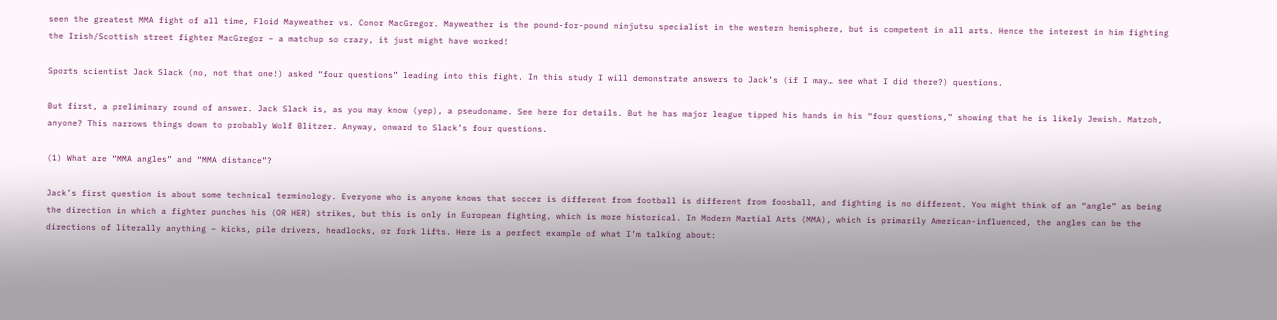seen the greatest MMA fight of all time, Floid Mayweather vs. Conor MacGregor. Mayweather is the pound-for-pound ninjutsu specialist in the western hemisphere, but is competent in all arts. Hence the interest in him fighting the Irish/Scottish street fighter MacGregor – a matchup so crazy, it just might have worked!

Sports scientist Jack Slack (no, not that one!) asked “four questions” leading into this fight. In this study I will demonstrate answers to Jack’s (if I may… see what I did there?) questions.

But first, a preliminary round of answer. Jack Slack is, as you may know (yep), a pseudoname. See here for details. But he has major league tipped his hands in his “four questions,” showing that he is likely Jewish. Matzoh, anyone? This narrows things down to probably Wolf Blitzer. Anyway, onward to Slack’s four questions.

(1) What are “MMA angles” and “MMA distance”?

Jack’s first question is about some technical terminology. Everyone who is anyone knows that soccer is different from football is different from foosball, and fighting is no different. You might think of an “angle” as being the direction in which a fighter punches his (OR HER) strikes, but this is only in European fighting, which is more historical. In Modern Martial Arts (MMA), which is primarily American-influenced, the angles can be the directions of literally anything – kicks, pile drivers, headlocks, or fork lifts. Here is a perfect example of what I’m talking about: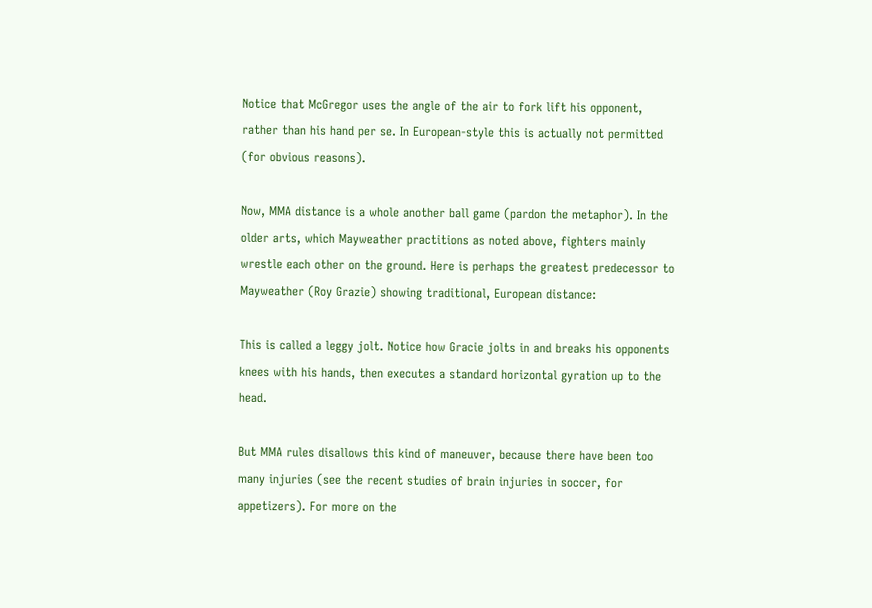Notice that McGregor uses the angle of the air to fork lift his opponent, rather than his hand per se. In European-style this is actually not permitted (for obvious reasons).

Now, MMA distance is a whole another ball game (pardon the metaphor). In the older arts, which Mayweather practitions as noted above, fighters mainly wrestle each other on the ground. Here is perhaps the greatest predecessor to Mayweather (Roy Grazie) showing traditional, European distance:

This is called a leggy jolt. Notice how Gracie jolts in and breaks his opponents knees with his hands, then executes a standard horizontal gyration up to the head.

But MMA rules disallows this kind of maneuver, because there have been too many injuries (see the recent studies of brain injuries in soccer, for appetizers). For more on the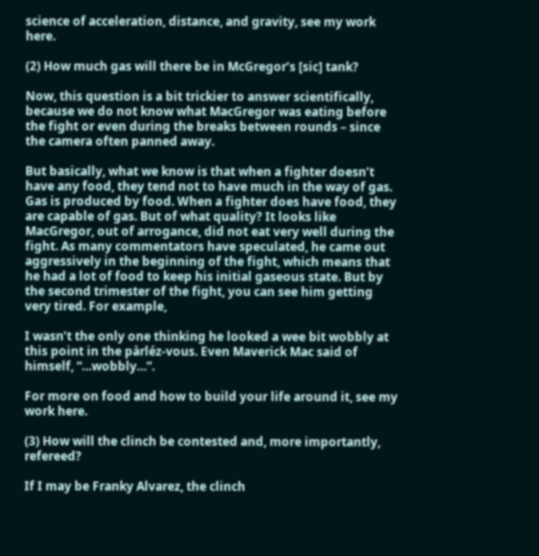science of acceleration, distance, and gravity, see my work here.

(2) How much gas will there be in McGregor’s [sic] tank?

Now, this question is a bit trickier to answer scientifically, because we do not know what MacGregor was eating before the fight or even during the breaks between rounds – since the camera often panned away.

But basically, what we know is that when a fighter doesn’t have any food, they tend not to have much in the way of gas. Gas is produced by food. When a fighter does have food, they are capable of gas. But of what quality? It looks like MacGregor, out of arrogance, did not eat very well during the fight. As many commentators have speculated, he came out aggressively in the beginning of the fight, which means that he had a lot of food to keep his initial gaseous state. But by the second trimester of the fight, you can see him getting very tired. For example,

I wasn’t the only one thinking he looked a wee bit wobbly at this point in the pàrléz-vous. Even Maverick Mac said of himself, “…wobbly…”.

For more on food and how to build your life around it, see my work here.

(3) How will the clinch be contested and, more importantly, refereed?

If I may be Franky Alvarez, the clinch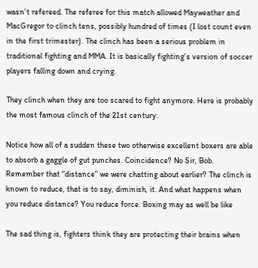wasn’t refereed. The referee for this match allowed Mayweather and MacGregor to clinch tens, possibly hundred of times (I lost count even in the first trimester). The clinch has been a serious problem in traditional fighting and MMA. It is basically fighting’s version of soccer players falling down and crying.

They clinch when they are too scared to fight anymore. Here is probably the most famous clinch of the 21st century:

Notice how all of a sudden these two otherwise excellent boxers are able to absorb a gaggle of gut punches. Coincidence? No Sir, Bob. Remember that “distance” we were chatting about earlier? The clinch is known to reduce, that is to say, diminish, it. And what happens when you reduce distance? You reduce force. Boxing may as well be like

The sad thing is, fighters think they are protecting their brains when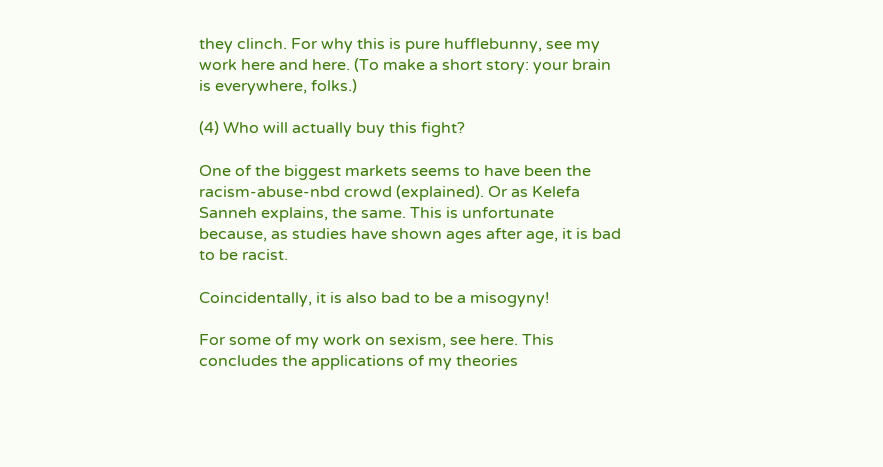they clinch. For why this is pure hufflebunny, see my work here and here. (To make a short story: your brain is everywhere, folks.)

(4) Who will actually buy this fight?

One of the biggest markets seems to have been the racism-abuse-nbd crowd (explained). Or as Kelefa Sanneh explains, the same. This is unfortunate because, as studies have shown ages after age, it is bad to be racist.

Coincidentally, it is also bad to be a misogyny!

For some of my work on sexism, see here. This concludes the applications of my theories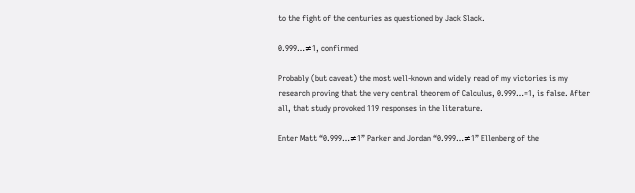to the fight of the centuries as questioned by Jack Slack.

0.999…≠1, confirmed

Probably (but caveat) the most well-known and widely read of my victories is my research proving that the very central theorem of Calculus, 0.999…=1, is false. After all, that study provoked 119 responses in the literature.

Enter Matt “0.999…≠1” Parker and Jordan “0.999…≠1” Ellenberg of the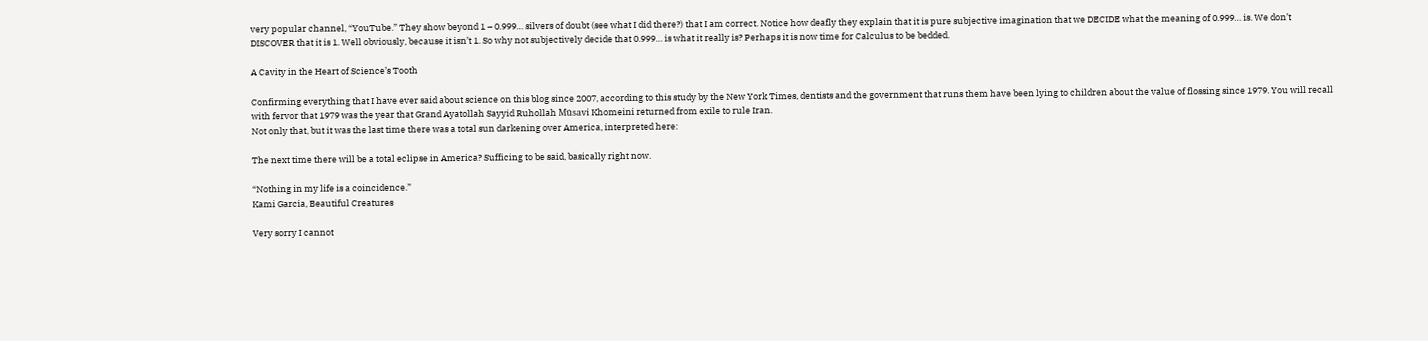very popular channel, “YouTube.” They show beyond 1 – 0.999… silvers of doubt (see what I did there?) that I am correct. Notice how deafly they explain that it is pure subjective imagination that we DECIDE what the meaning of 0.999… is. We don’t DISCOVER that it is 1. Well obviously, because it isn’t 1. So why not subjectively decide that 0.999… is what it really is? Perhaps it is now time for Calculus to be bedded.

A Cavity in the Heart of Science’s Tooth

Confirming everything that I have ever said about science on this blog since 2007, according to this study by the New York Times, dentists and the government that runs them have been lying to children about the value of flossing since 1979. You will recall with fervor that 1979 was the year that Grand Ayatollah Sayyid Ruhollah Mūsavi Khomeini returned from exile to rule Iran.
Not only that, but it was the last time there was a total sun darkening over America, interpreted here:

The next time there will be a total eclipse in America? Sufficing to be said, basically right now.

“Nothing in my life is a coincidence.”
Kami Garcia, Beautiful Creatures

Very sorry I cannot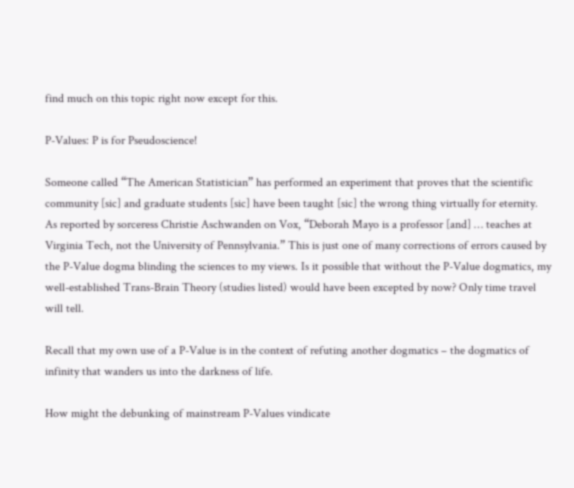find much on this topic right now except for this.

P-Values: P is for Pseudoscience!

Someone called “The American Statistician” has performed an experiment that proves that the scientific community [sic] and graduate students [sic] have been taught [sic] the wrong thing virtually for eternity. As reported by sorceress Christie Aschwanden on Vox, “Deborah Mayo is a professor [and] … teaches at Virginia Tech, not the University of Pennsylvania.” This is just one of many corrections of errors caused by the P-Value dogma blinding the sciences to my views. Is it possible that without the P-Value dogmatics, my well-established Trans-Brain Theory (studies listed) would have been excepted by now? Only time travel will tell.

Recall that my own use of a P-Value is in the context of refuting another dogmatics – the dogmatics of infinity that wanders us into the darkness of life.

How might the debunking of mainstream P-Values vindicate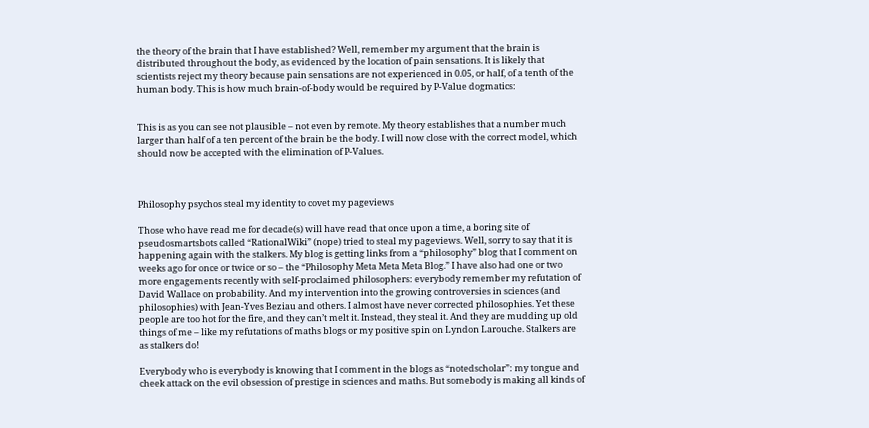the theory of the brain that I have established? Well, remember my argument that the brain is distributed throughout the body, as evidenced by the location of pain sensations. It is likely that scientists reject my theory because pain sensations are not experienced in 0.05, or half, of a tenth of the human body. This is how much brain-of-body would be required by P-Value dogmatics:


This is as you can see not plausible – not even by remote. My theory establishes that a number much larger than half of a ten percent of the brain be the body. I will now close with the correct model, which should now be accepted with the elimination of P-Values.



Philosophy psychos steal my identity to covet my pageviews

Those who have read me for decade(s) will have read that once upon a time, a boring site of pseudosmartsbots called “RationalWiki” (nope) tried to steal my pageviews. Well, sorry to say that it is happening again with the stalkers. My blog is getting links from a “philosophy” blog that I comment on weeks ago for once or twice or so – the “Philosophy Meta Meta Meta Blog.” I have also had one or two more engagements recently with self-proclaimed philosophers: everybody remember my refutation of David Wallace on probability. And my intervention into the growing controversies in sciences (and philosophies) with Jean-Yves Beziau and others. I almost have never corrected philosophies. Yet these people are too hot for the fire, and they can’t melt it. Instead, they steal it. And they are mudding up old things of me – like my refutations of maths blogs or my positive spin on Lyndon Larouche. Stalkers are as stalkers do!

Everybody who is everybody is knowing that I comment in the blogs as “notedscholar”: my tongue and cheek attack on the evil obsession of prestige in sciences and maths. But somebody is making all kinds of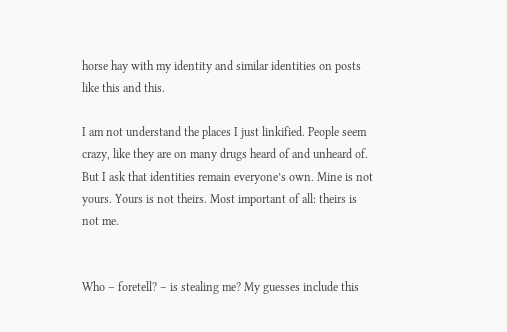horse hay with my identity and similar identities on posts like this and this.

I am not understand the places I just linkified. People seem crazy, like they are on many drugs heard of and unheard of. But I ask that identities remain everyone’s own. Mine is not yours. Yours is not theirs. Most important of all: theirs is not me.


Who – foretell? – is stealing me? My guesses include this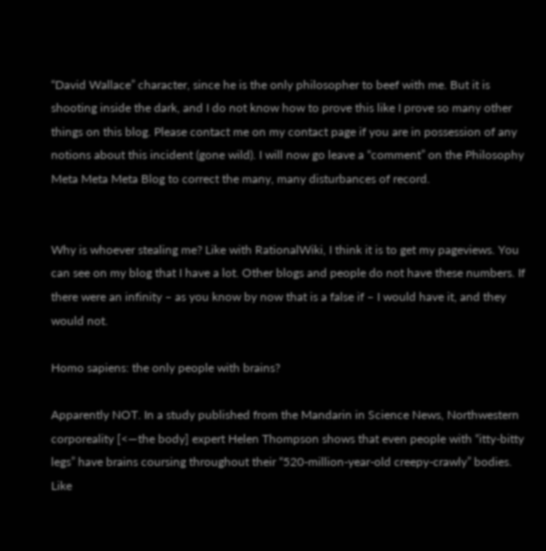“David Wallace” character, since he is the only philosopher to beef with me. But it is shooting inside the dark, and I do not know how to prove this like I prove so many other things on this blog. Please contact me on my contact page if you are in possession of any notions about this incident (gone wild). I will now go leave a “comment” on the Philosophy Meta Meta Meta Blog to correct the many, many disturbances of record.


Why is whoever stealing me? Like with RationalWiki, I think it is to get my pageviews. You can see on my blog that I have a lot. Other blogs and people do not have these numbers. If there were an infinity – as you know by now that is a false if – I would have it, and they would not.

Homo sapiens: the only people with brains?

Apparently NOT. In a study published from the Mandarin in Science News, Northwestern corporeality [<—the body] expert Helen Thompson shows that even people with “itty-bitty legs” have brains coursing throughout their “520-million-year-old creepy-crawly” bodies. Like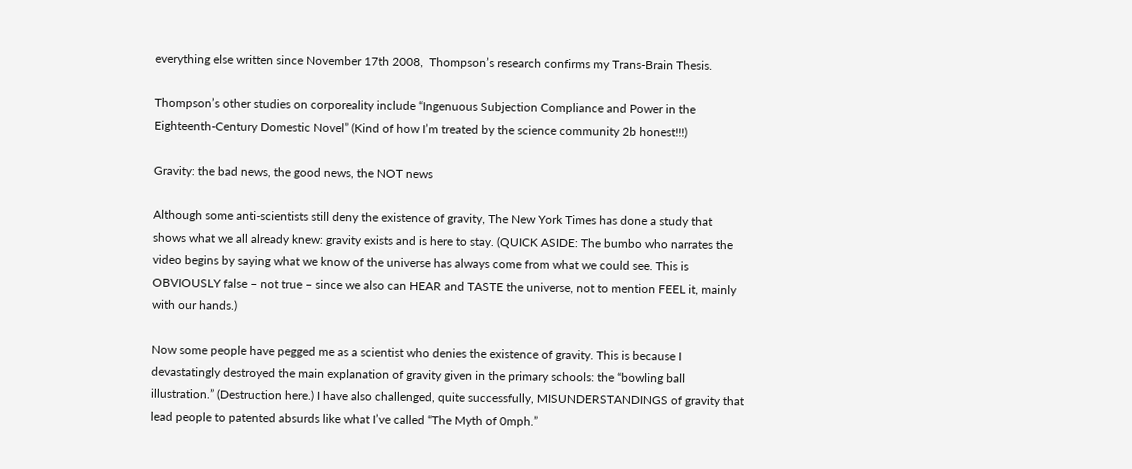everything else written since November 17th 2008,  Thompson’s research confirms my Trans-Brain Thesis.

Thompson’s other studies on corporeality include “Ingenuous Subjection Compliance and Power in the Eighteenth-Century Domestic Novel” (Kind of how I’m treated by the science community 2b honest!!!)

Gravity: the bad news, the good news, the NOT news

Although some anti-scientists still deny the existence of gravity, The New York Times has done a study that shows what we all already knew: gravity exists and is here to stay. (QUICK ASIDE: The bumbo who narrates the video begins by saying what we know of the universe has always come from what we could see. This is OBVIOUSLY false – not true – since we also can HEAR and TASTE the universe, not to mention FEEL it, mainly with our hands.)

Now some people have pegged me as a scientist who denies the existence of gravity. This is because I devastatingly destroyed the main explanation of gravity given in the primary schools: the “bowling ball illustration.” (Destruction here.) I have also challenged, quite successfully, MISUNDERSTANDINGS of gravity that lead people to patented absurds like what I’ve called “The Myth of 0mph.”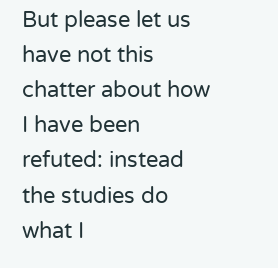But please let us have not this chatter about how I have been refuted: instead the studies do what I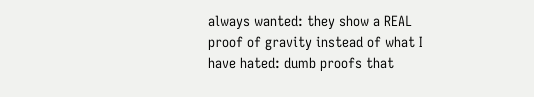always wanted: they show a REAL proof of gravity instead of what I have hated: dumb proofs that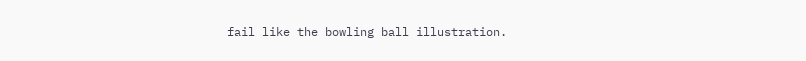fail like the bowling ball illustration.